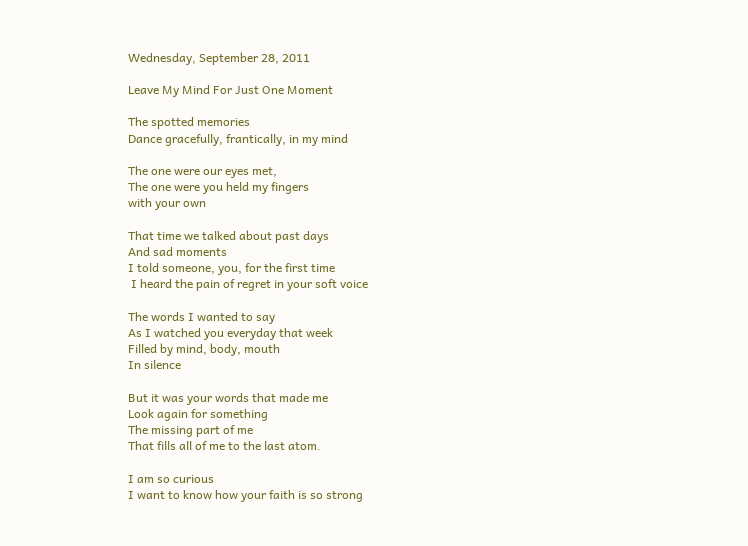Wednesday, September 28, 2011

Leave My Mind For Just One Moment

The spotted memories
Dance gracefully, frantically, in my mind

The one were our eyes met,
The one were you held my fingers
with your own

That time we talked about past days
And sad moments
I told someone, you, for the first time
 I heard the pain of regret in your soft voice

The words I wanted to say
As I watched you everyday that week
Filled by mind, body, mouth
In silence

But it was your words that made me
Look again for something
The missing part of me
That fills all of me to the last atom.

I am so curious
I want to know how your faith is so strong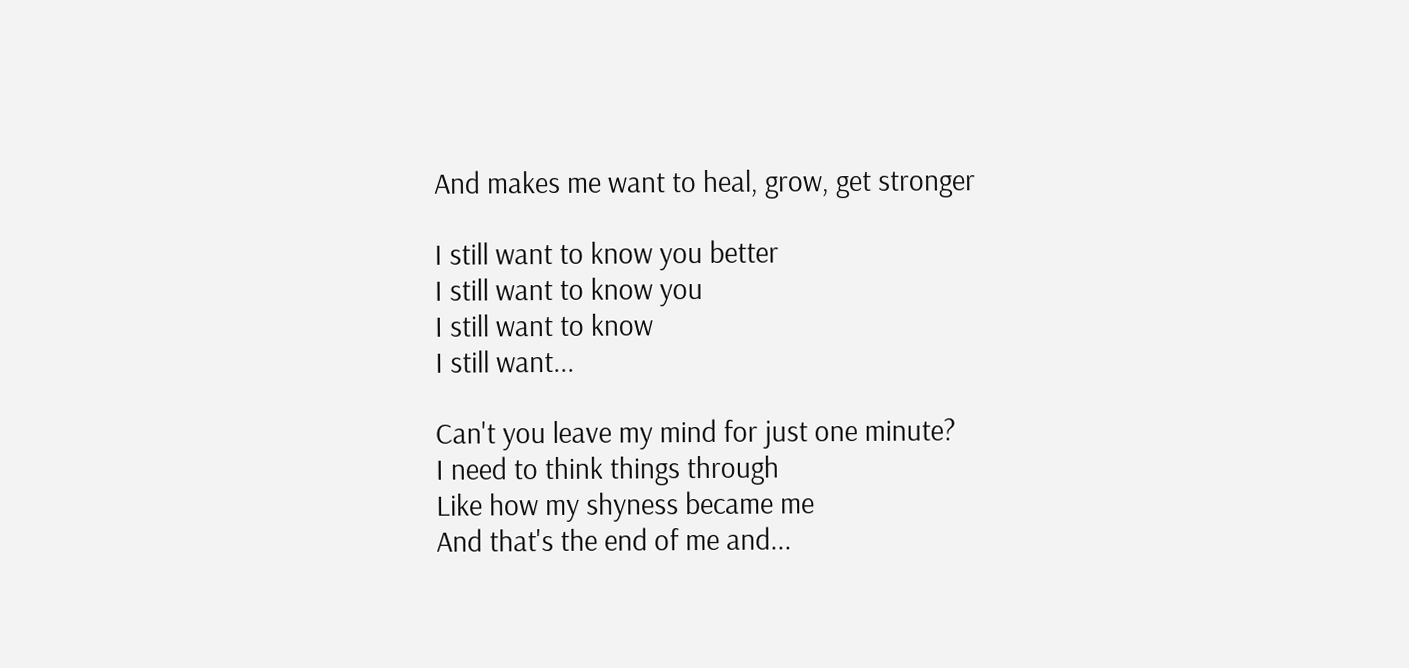And makes me want to heal, grow, get stronger

I still want to know you better
I still want to know you
I still want to know
I still want...

Can't you leave my mind for just one minute?
I need to think things through
Like how my shyness became me
And that's the end of me and...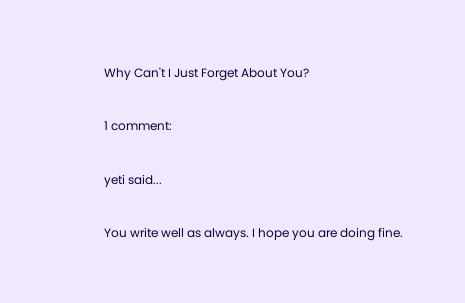Why Can't I Just Forget About You?

1 comment:

yeti said...

You write well as always. I hope you are doing fine.